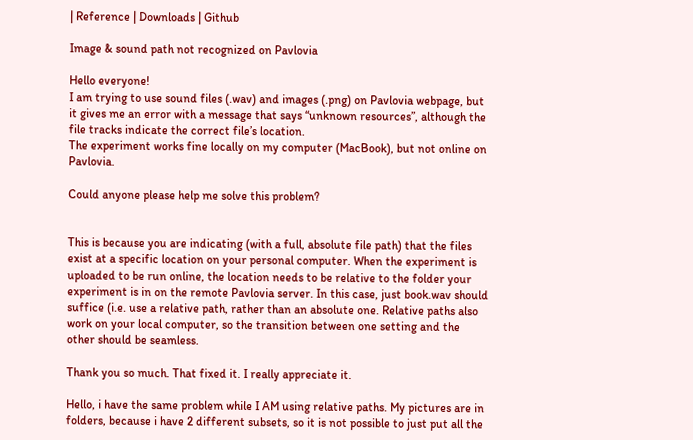| Reference | Downloads | Github

Image & sound path not recognized on Pavlovia

Hello everyone!
I am trying to use sound files (.wav) and images (.png) on Pavlovia webpage, but it gives me an error with a message that says “unknown resources”, although the file tracks indicate the correct file’s location.
The experiment works fine locally on my computer (MacBook), but not online on Pavlovia.

Could anyone please help me solve this problem?


This is because you are indicating (with a full, absolute file path) that the files exist at a specific location on your personal computer. When the experiment is uploaded to be run online, the location needs to be relative to the folder your experiment is in on the remote Pavlovia server. In this case, just book.wav should suffice (i.e. use a relative path, rather than an absolute one. Relative paths also work on your local computer, so the transition between one setting and the other should be seamless.

Thank you so much. That fixed it. I really appreciate it.

Hello, i have the same problem while I AM using relative paths. My pictures are in folders, because i have 2 different subsets, so it is not possible to just put all the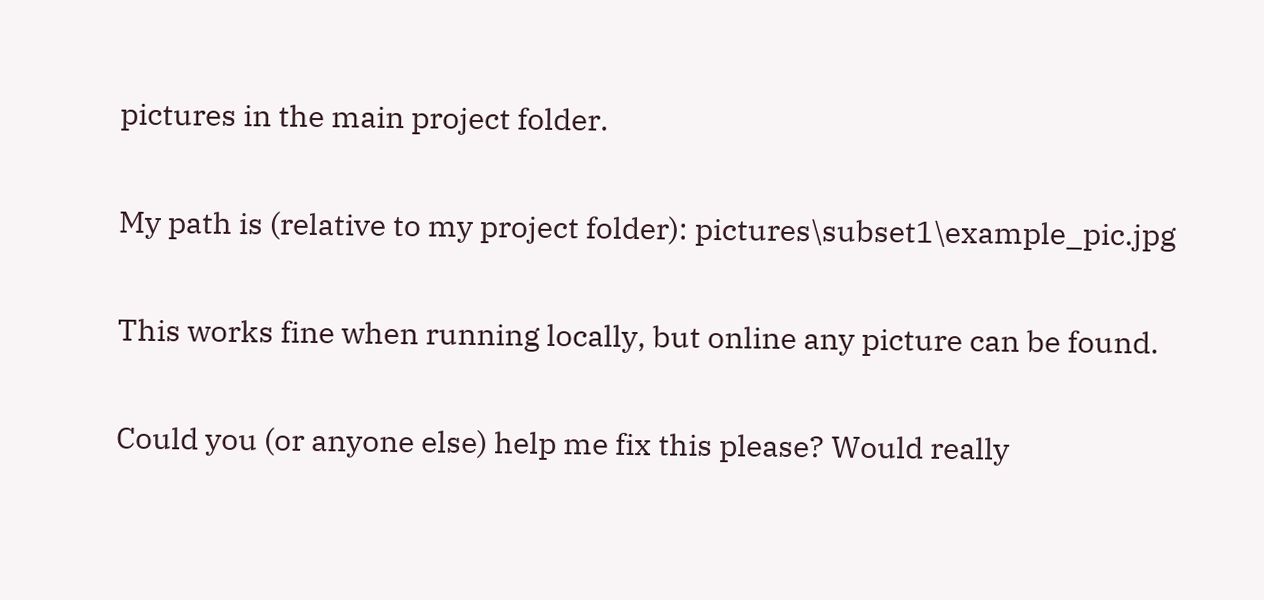pictures in the main project folder.

My path is (relative to my project folder): pictures\subset1\example_pic.jpg

This works fine when running locally, but online any picture can be found.

Could you (or anyone else) help me fix this please? Would really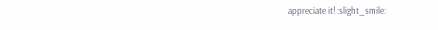appreciate it! :slight_smile: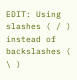EDIT: Using slashes ( / ) instead of backslashes ( \ )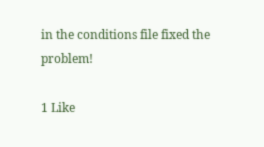in the conditions file fixed the problem!

1 Like